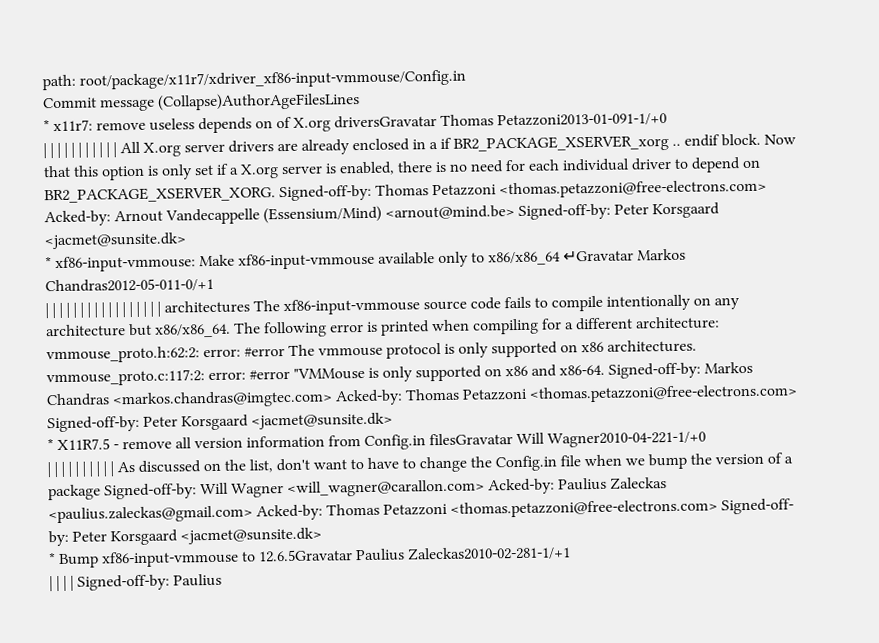path: root/package/x11r7/xdriver_xf86-input-vmmouse/Config.in
Commit message (Collapse)AuthorAgeFilesLines
* x11r7: remove useless depends on of X.org driversGravatar Thomas Petazzoni2013-01-091-1/+0
| | | | | | | | | | | All X.org server drivers are already enclosed in a if BR2_PACKAGE_XSERVER_xorg .. endif block. Now that this option is only set if a X.org server is enabled, there is no need for each individual driver to depend on BR2_PACKAGE_XSERVER_XORG. Signed-off-by: Thomas Petazzoni <thomas.petazzoni@free-electrons.com> Acked-by: Arnout Vandecappelle (Essensium/Mind) <arnout@mind.be> Signed-off-by: Peter Korsgaard <jacmet@sunsite.dk>
* xf86-input-vmmouse: Make xf86-input-vmmouse available only to x86/x86_64 ↵Gravatar Markos Chandras2012-05-011-0/+1
| | | | | | | | | | | | | | | | | architectures The xf86-input-vmmouse source code fails to compile intentionally on any architecture but x86/x86_64. The following error is printed when compiling for a different architecture: vmmouse_proto.h:62:2: error: #error The vmmouse protocol is only supported on x86 architectures. vmmouse_proto.c:117:2: error: #error "VMMouse is only supported on x86 and x86-64. Signed-off-by: Markos Chandras <markos.chandras@imgtec.com> Acked-by: Thomas Petazzoni <thomas.petazzoni@free-electrons.com> Signed-off-by: Peter Korsgaard <jacmet@sunsite.dk>
* X11R7.5 - remove all version information from Config.in filesGravatar Will Wagner2010-04-221-1/+0
| | | | | | | | | | As discussed on the list, don't want to have to change the Config.in file when we bump the version of a package Signed-off-by: Will Wagner <will_wagner@carallon.com> Acked-by: Paulius Zaleckas <paulius.zaleckas@gmail.com> Acked-by: Thomas Petazzoni <thomas.petazzoni@free-electrons.com> Signed-off-by: Peter Korsgaard <jacmet@sunsite.dk>
* Bump xf86-input-vmmouse to 12.6.5Gravatar Paulius Zaleckas2010-02-281-1/+1
| | | | Signed-off-by: Paulius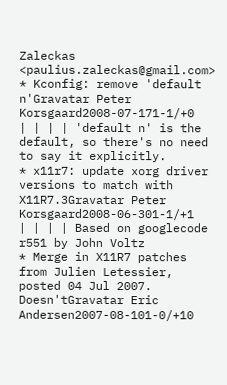Zaleckas <paulius.zaleckas@gmail.com>
* Kconfig: remove 'default n'Gravatar Peter Korsgaard2008-07-171-1/+0
| | | | 'default n' is the default, so there's no need to say it explicitly.
* x11r7: update xorg driver versions to match with X11R7.3Gravatar Peter Korsgaard2008-06-301-1/+1
| | | | Based on googlecode r551 by John Voltz
* Merge in X11R7 patches from Julien Letessier, posted 04 Jul 2007. Doesn'tGravatar Eric Andersen2007-08-101-0/+10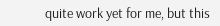quite work yet for me, but this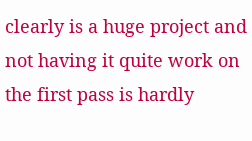clearly is a huge project and not having it quite work on the first pass is hardly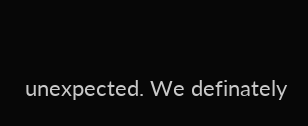unexpected. We definately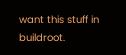want this stuff in buildroot.